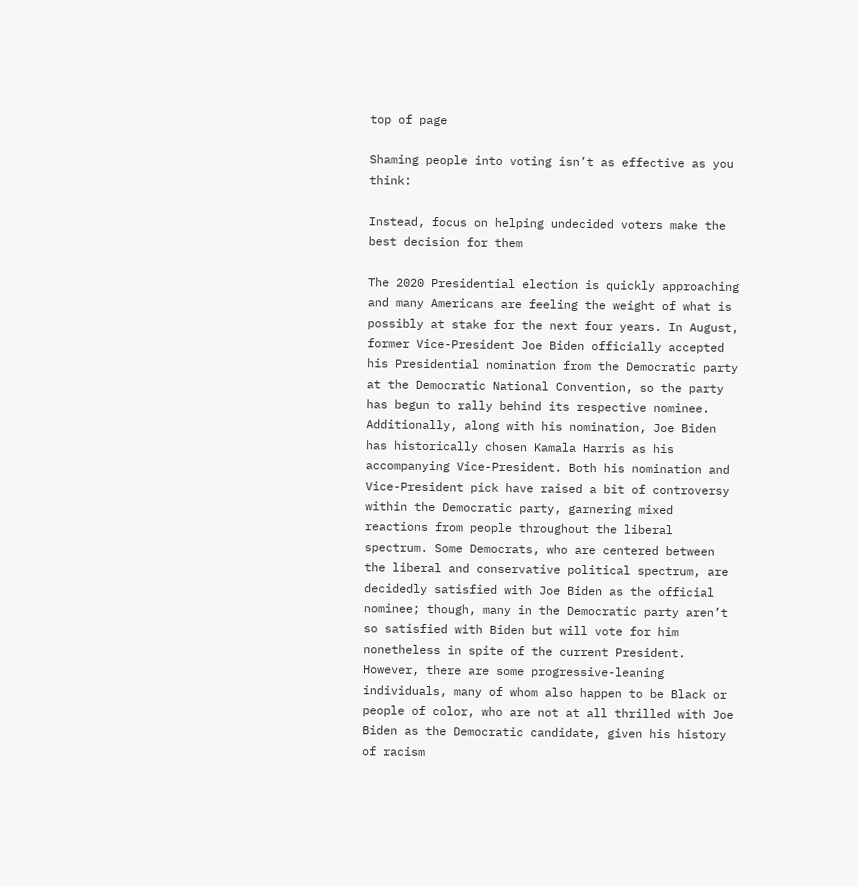top of page

Shaming people into voting isn’t as effective as you think:

Instead, focus on helping undecided voters make the best decision for them

The 2020 Presidential election is quickly approaching and many Americans are feeling the weight of what is possibly at stake for the next four years. In August, former Vice-President Joe Biden officially accepted his Presidential nomination from the Democratic party at the Democratic National Convention, so the party has begun to rally behind its respective nominee. Additionally, along with his nomination, Joe Biden has historically chosen Kamala Harris as his accompanying Vice-President. Both his nomination and Vice-President pick have raised a bit of controversy within the Democratic party, garnering mixed reactions from people throughout the liberal spectrum. Some Democrats, who are centered between the liberal and conservative political spectrum, are decidedly satisfied with Joe Biden as the official nominee; though, many in the Democratic party aren’t so satisfied with Biden but will vote for him nonetheless in spite of the current President. However, there are some progressive-leaning individuals, many of whom also happen to be Black or people of color, who are not at all thrilled with Joe Biden as the Democratic candidate, given his history of racism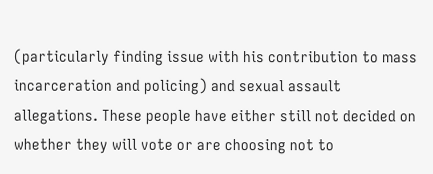(particularly finding issue with his contribution to mass incarceration and policing) and sexual assault allegations. These people have either still not decided on whether they will vote or are choosing not to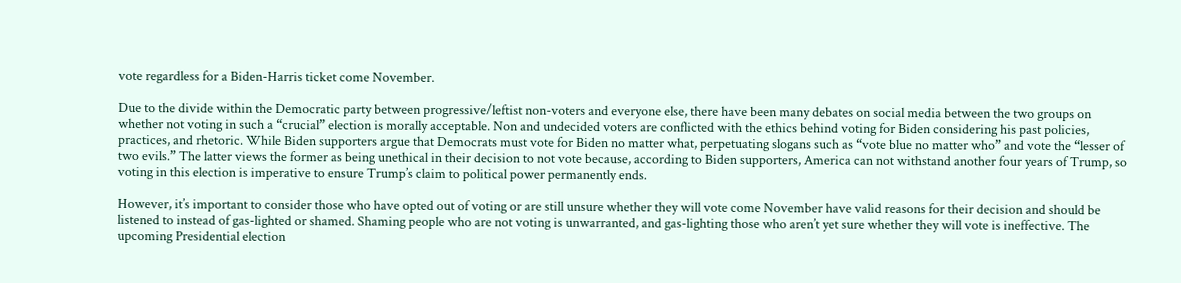vote regardless for a Biden-Harris ticket come November.

Due to the divide within the Democratic party between progressive/leftist non-voters and everyone else, there have been many debates on social media between the two groups on whether not voting in such a “crucial” election is morally acceptable. Non and undecided voters are conflicted with the ethics behind voting for Biden considering his past policies, practices, and rhetoric. While Biden supporters argue that Democrats must vote for Biden no matter what, perpetuating slogans such as “vote blue no matter who” and vote the “lesser of two evils.” The latter views the former as being unethical in their decision to not vote because, according to Biden supporters, America can not withstand another four years of Trump, so voting in this election is imperative to ensure Trump’s claim to political power permanently ends.

However, it’s important to consider those who have opted out of voting or are still unsure whether they will vote come November have valid reasons for their decision and should be listened to instead of gas-lighted or shamed. Shaming people who are not voting is unwarranted, and gas-lighting those who aren’t yet sure whether they will vote is ineffective. The upcoming Presidential election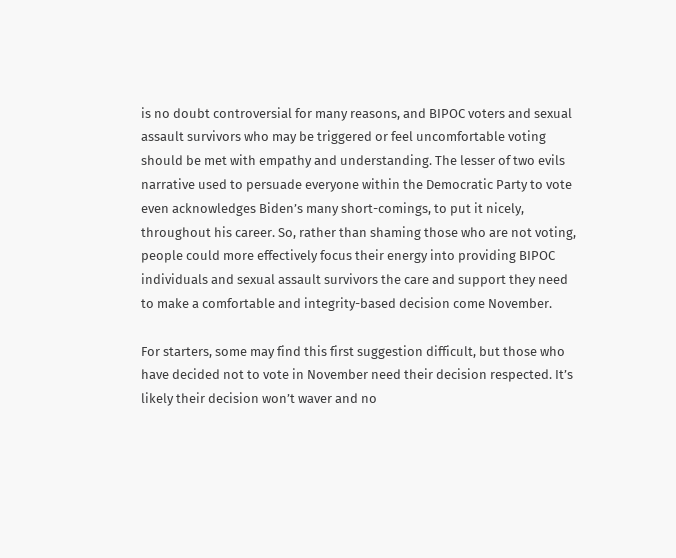is no doubt controversial for many reasons, and BIPOC voters and sexual assault survivors who may be triggered or feel uncomfortable voting should be met with empathy and understanding. The lesser of two evils narrative used to persuade everyone within the Democratic Party to vote even acknowledges Biden’s many short-comings, to put it nicely, throughout his career. So, rather than shaming those who are not voting, people could more effectively focus their energy into providing BIPOC individuals and sexual assault survivors the care and support they need to make a comfortable and integrity-based decision come November.

For starters, some may find this first suggestion difficult, but those who have decided not to vote in November need their decision respected. It’s likely their decision won’t waver and no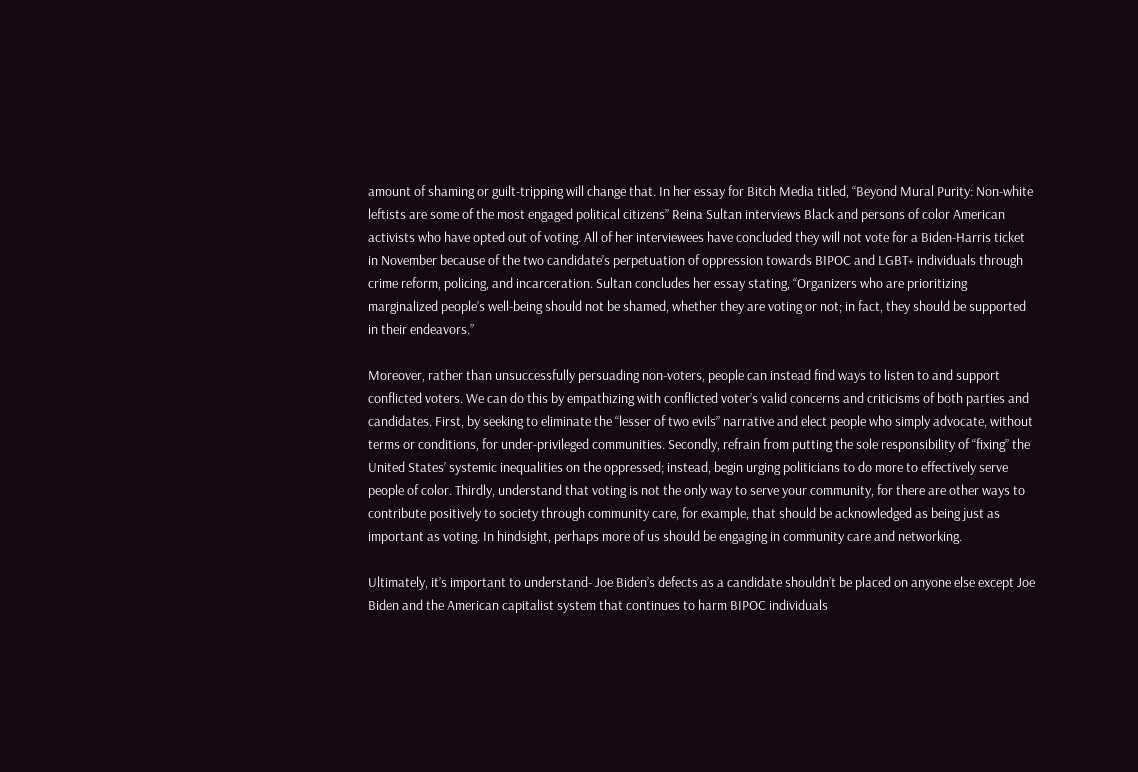amount of shaming or guilt-tripping will change that. In her essay for Bitch Media titled, “Beyond Mural Purity: Non-white leftists are some of the most engaged political citizens” Reina Sultan interviews Black and persons of color American activists who have opted out of voting. All of her interviewees have concluded they will not vote for a Biden-Harris ticket in November because of the two candidate’s perpetuation of oppression towards BIPOC and LGBT+ individuals through crime reform, policing, and incarceration. Sultan concludes her essay stating, “Organizers who are prioritizing marginalized people’s well-being should not be shamed, whether they are voting or not; in fact, they should be supported in their endeavors.”

Moreover, rather than unsuccessfully persuading non-voters, people can instead find ways to listen to and support conflicted voters. We can do this by empathizing with conflicted voter’s valid concerns and criticisms of both parties and candidates. First, by seeking to eliminate the “lesser of two evils” narrative and elect people who simply advocate, without terms or conditions, for under-privileged communities. Secondly, refrain from putting the sole responsibility of “fixing” the United States’ systemic inequalities on the oppressed; instead, begin urging politicians to do more to effectively serve people of color. Thirdly, understand that voting is not the only way to serve your community, for there are other ways to contribute positively to society through community care, for example, that should be acknowledged as being just as important as voting. In hindsight, perhaps more of us should be engaging in community care and networking.

Ultimately, it’s important to understand- Joe Biden’s defects as a candidate shouldn’t be placed on anyone else except Joe Biden and the American capitalist system that continues to harm BIPOC individuals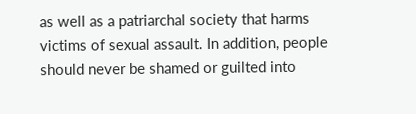as well as a patriarchal society that harms victims of sexual assault. In addition, people should never be shamed or guilted into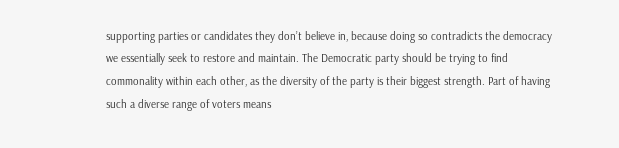supporting parties or candidates they don’t believe in, because doing so contradicts the democracy we essentially seek to restore and maintain. The Democratic party should be trying to find commonality within each other, as the diversity of the party is their biggest strength. Part of having such a diverse range of voters means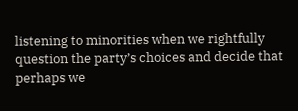listening to minorities when we rightfully question the party’s choices and decide that perhaps we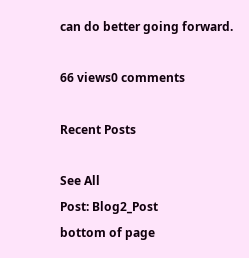can do better going forward.

66 views0 comments

Recent Posts

See All
Post: Blog2_Post
bottom of page